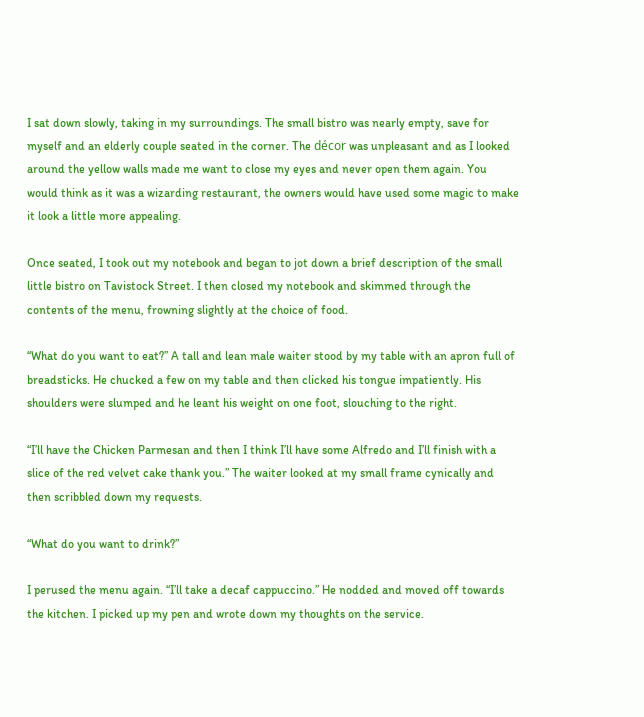I sat down slowly, taking in my surroundings. The small bistro was nearly empty, save for myself and an elderly couple seated in the corner. The décor was unpleasant and as I looked around the yellow walls made me want to close my eyes and never open them again. You would think as it was a wizarding restaurant, the owners would have used some magic to make it look a little more appealing.

Once seated, I took out my notebook and began to jot down a brief description of the small little bistro on Tavistock Street. I then closed my notebook and skimmed through the contents of the menu, frowning slightly at the choice of food.

“What do you want to eat?” A tall and lean male waiter stood by my table with an apron full of breadsticks. He chucked a few on my table and then clicked his tongue impatiently. His shoulders were slumped and he leant his weight on one foot, slouching to the right.

“I’ll have the Chicken Parmesan and then I think I’ll have some Alfredo and I’ll finish with a slice of the red velvet cake thank you.” The waiter looked at my small frame cynically and then scribbled down my requests.

“What do you want to drink?”

I perused the menu again. “I’ll take a decaf cappuccino.” He nodded and moved off towards the kitchen. I picked up my pen and wrote down my thoughts on the service.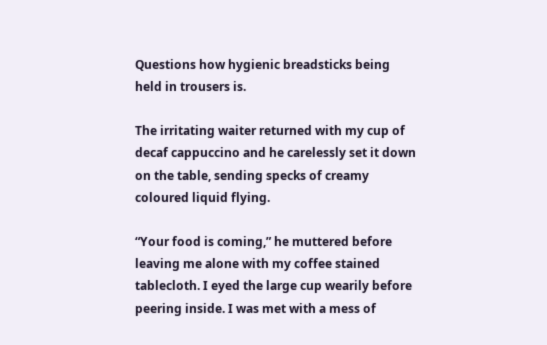Questions how hygienic breadsticks being held in trousers is.

The irritating waiter returned with my cup of decaf cappuccino and he carelessly set it down on the table, sending specks of creamy coloured liquid flying.

“Your food is coming,” he muttered before leaving me alone with my coffee stained tablecloth. I eyed the large cup wearily before peering inside. I was met with a mess of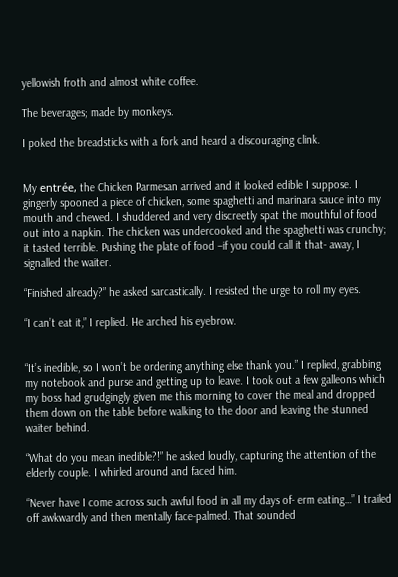yellowish froth and almost white coffee.

The beverages; made by monkeys.

I poked the breadsticks with a fork and heard a discouraging clink.


My entrée, the Chicken Parmesan arrived and it looked edible I suppose. I gingerly spooned a piece of chicken, some spaghetti and marinara sauce into my mouth and chewed. I shuddered and very discreetly spat the mouthful of food out into a napkin. The chicken was undercooked and the spaghetti was crunchy; it tasted terrible. Pushing the plate of food –if you could call it that- away, I signalled the waiter.

“Finished already?” he asked sarcastically. I resisted the urge to roll my eyes.

“I can’t eat it,” I replied. He arched his eyebrow.


“It’s inedible, so I won’t be ordering anything else thank you.” I replied, grabbing my notebook and purse and getting up to leave. I took out a few galleons which my boss had grudgingly given me this morning to cover the meal and dropped them down on the table before walking to the door and leaving the stunned waiter behind.

“What do you mean inedible?!” he asked loudly, capturing the attention of the elderly couple. I whirled around and faced him.

“Never have I come across such awful food in all my days of- erm eating…” I trailed off awkwardly and then mentally face-palmed. That sounded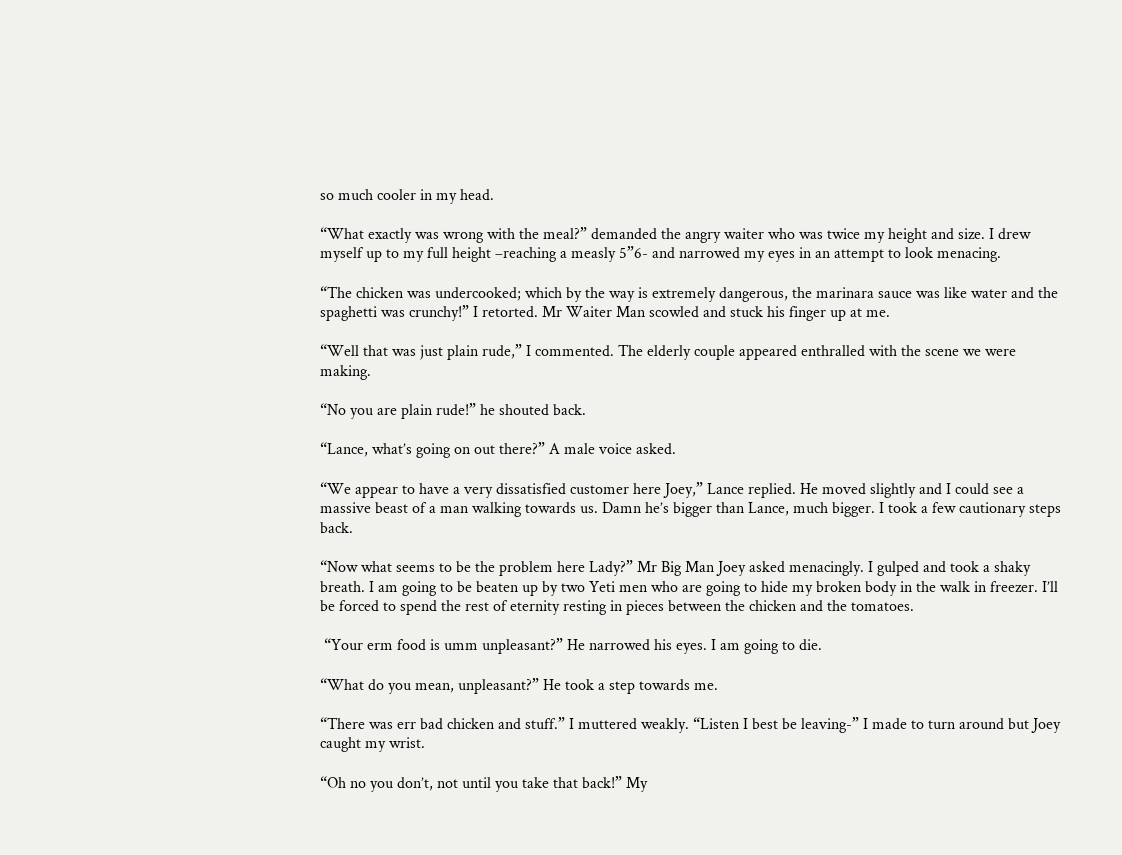so much cooler in my head.

“What exactly was wrong with the meal?” demanded the angry waiter who was twice my height and size. I drew myself up to my full height –reaching a measly 5”6- and narrowed my eyes in an attempt to look menacing.

“The chicken was undercooked; which by the way is extremely dangerous, the marinara sauce was like water and the spaghetti was crunchy!” I retorted. Mr Waiter Man scowled and stuck his finger up at me.

“Well that was just plain rude,” I commented. The elderly couple appeared enthralled with the scene we were making.

“No you are plain rude!” he shouted back.

“Lance, what’s going on out there?” A male voice asked.

“We appear to have a very dissatisfied customer here Joey,” Lance replied. He moved slightly and I could see a massive beast of a man walking towards us. Damn he’s bigger than Lance, much bigger. I took a few cautionary steps back.

“Now what seems to be the problem here Lady?” Mr Big Man Joey asked menacingly. I gulped and took a shaky breath. I am going to be beaten up by two Yeti men who are going to hide my broken body in the walk in freezer. I’ll be forced to spend the rest of eternity resting in pieces between the chicken and the tomatoes.

 “Your erm food is umm unpleasant?” He narrowed his eyes. I am going to die.

“What do you mean, unpleasant?” He took a step towards me.

“There was err bad chicken and stuff.” I muttered weakly. “Listen I best be leaving-” I made to turn around but Joey caught my wrist.

“Oh no you don’t, not until you take that back!” My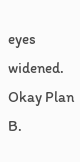eyes widened. Okay Plan B.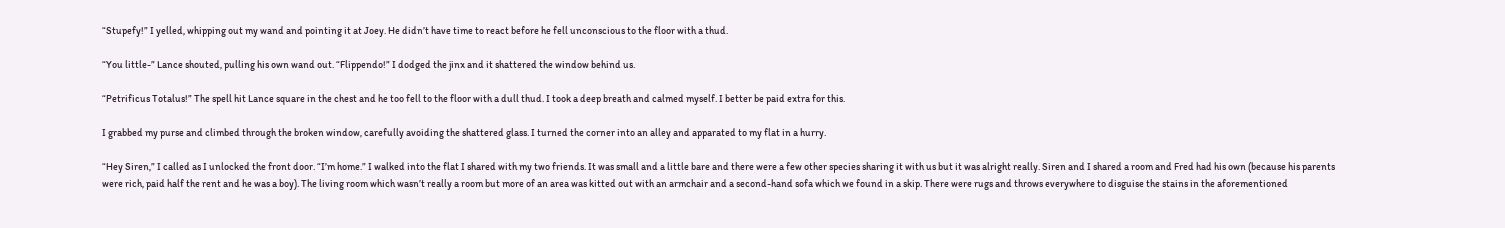“Stupefy!” I yelled, whipping out my wand and pointing it at Joey. He didn’t have time to react before he fell unconscious to the floor with a thud.

“You little-” Lance shouted, pulling his own wand out. “Flippendo!” I dodged the jinx and it shattered the window behind us.

“Petrificus Totalus!” The spell hit Lance square in the chest and he too fell to the floor with a dull thud. I took a deep breath and calmed myself. I better be paid extra for this.

I grabbed my purse and climbed through the broken window, carefully avoiding the shattered glass. I turned the corner into an alley and apparated to my flat in a hurry.

“Hey Siren,” I called as I unlocked the front door. “I’m home.” I walked into the flat I shared with my two friends. It was small and a little bare and there were a few other species sharing it with us but it was alright really. Siren and I shared a room and Fred had his own (because his parents were rich, paid half the rent and he was a boy). The living room which wasn’t really a room but more of an area was kitted out with an armchair and a second-hand sofa which we found in a skip. There were rugs and throws everywhere to disguise the stains in the aforementioned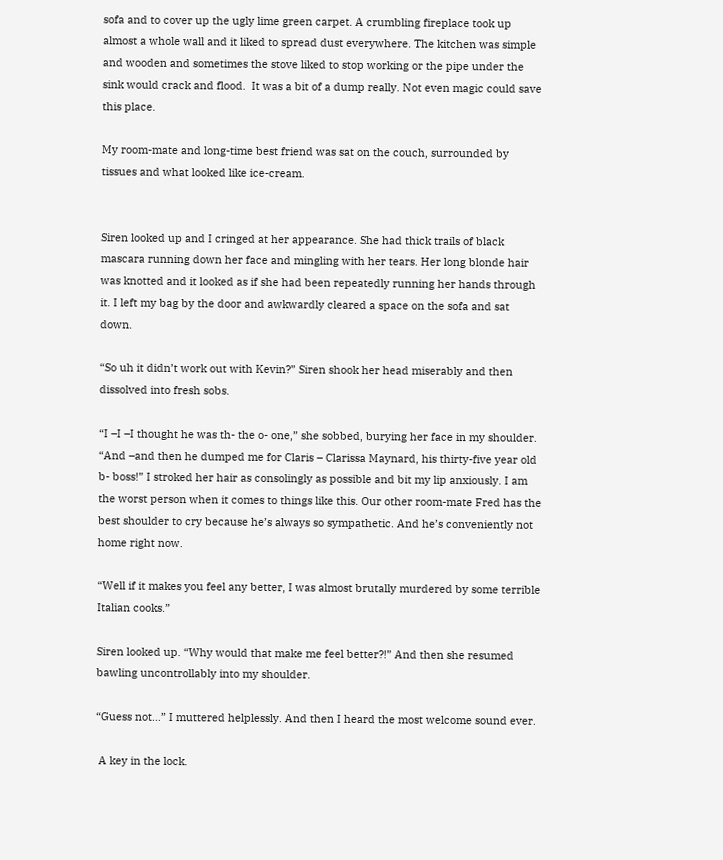sofa and to cover up the ugly lime green carpet. A crumbling fireplace took up almost a whole wall and it liked to spread dust everywhere. The kitchen was simple and wooden and sometimes the stove liked to stop working or the pipe under the sink would crack and flood.  It was a bit of a dump really. Not even magic could save this place.

My room-mate and long-time best friend was sat on the couch, surrounded by tissues and what looked like ice-cream.


Siren looked up and I cringed at her appearance. She had thick trails of black mascara running down her face and mingling with her tears. Her long blonde hair was knotted and it looked as if she had been repeatedly running her hands through it. I left my bag by the door and awkwardly cleared a space on the sofa and sat down.

“So uh it didn’t work out with Kevin?” Siren shook her head miserably and then dissolved into fresh sobs.

“I –I –I thought he was th- the o- one,” she sobbed, burying her face in my shoulder. “And –and then he dumped me for Claris – Clarissa Maynard, his thirty-five year old b- boss!” I stroked her hair as consolingly as possible and bit my lip anxiously. I am the worst person when it comes to things like this. Our other room-mate Fred has the best shoulder to cry because he’s always so sympathetic. And he’s conveniently not home right now.

“Well if it makes you feel any better, I was almost brutally murdered by some terrible Italian cooks.”

Siren looked up. “Why would that make me feel better?!” And then she resumed bawling uncontrollably into my shoulder.

“Guess not…” I muttered helplessly. And then I heard the most welcome sound ever.

 A key in the lock.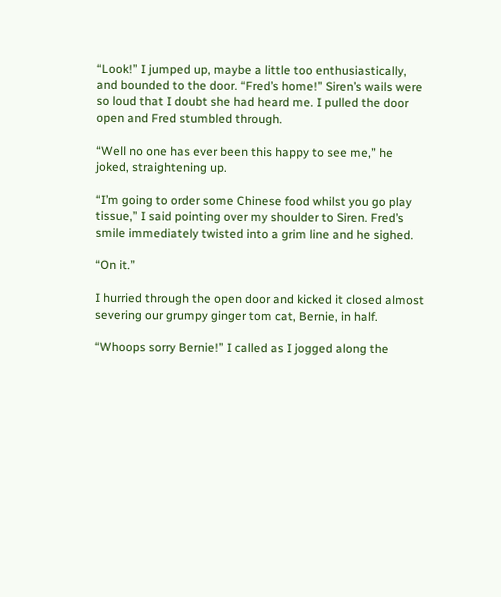“Look!” I jumped up, maybe a little too enthusiastically, and bounded to the door. “Fred’s home!” Siren’s wails were so loud that I doubt she had heard me. I pulled the door open and Fred stumbled through.

“Well no one has ever been this happy to see me,” he joked, straightening up.

“I’m going to order some Chinese food whilst you go play tissue,” I said pointing over my shoulder to Siren. Fred’s smile immediately twisted into a grim line and he sighed.

“On it.”

I hurried through the open door and kicked it closed almost severing our grumpy ginger tom cat, Bernie, in half.

“Whoops sorry Bernie!” I called as I jogged along the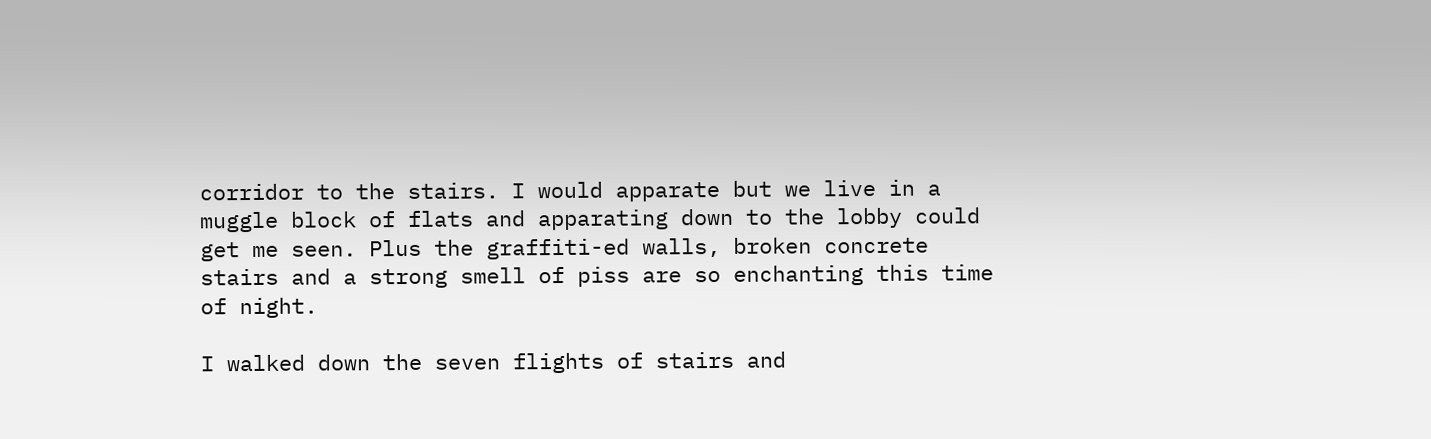corridor to the stairs. I would apparate but we live in a muggle block of flats and apparating down to the lobby could get me seen. Plus the graffiti-ed walls, broken concrete stairs and a strong smell of piss are so enchanting this time of night.

I walked down the seven flights of stairs and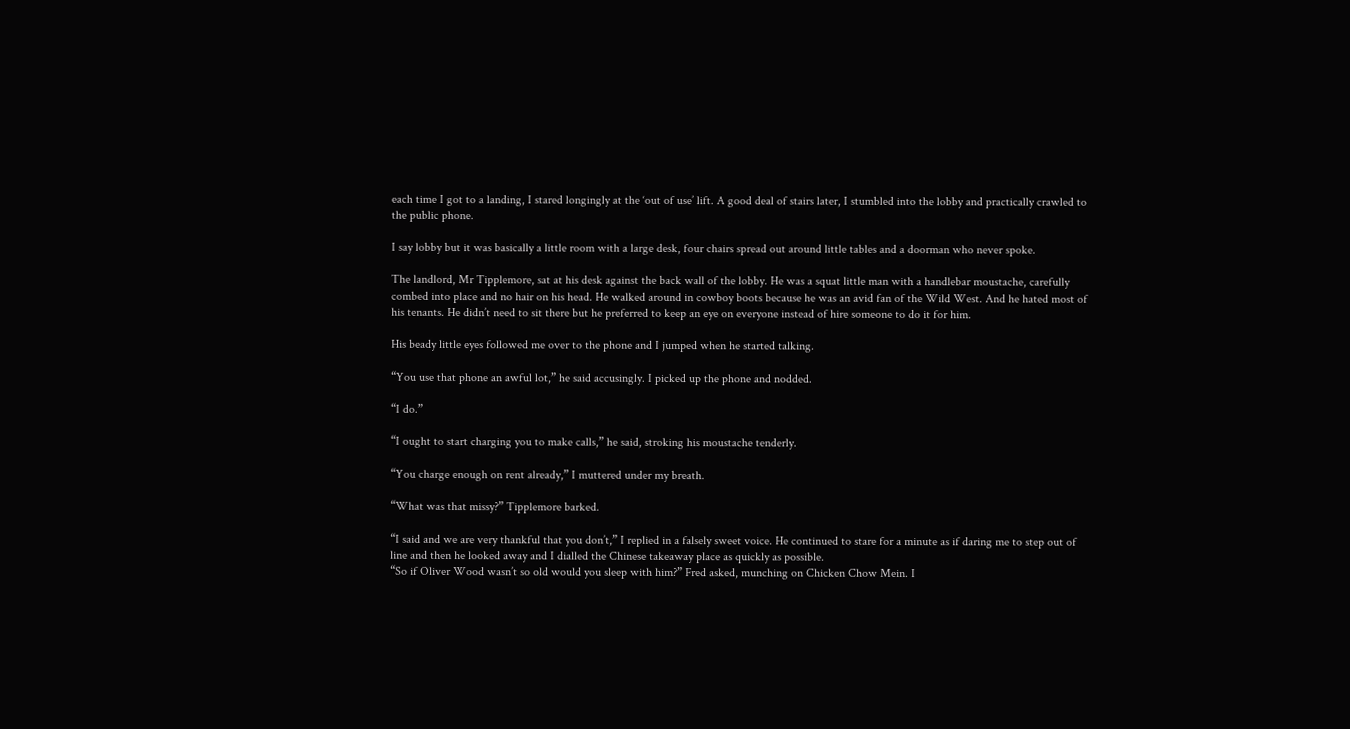each time I got to a landing, I stared longingly at the ‘out of use’ lift. A good deal of stairs later, I stumbled into the lobby and practically crawled to the public phone.

I say lobby but it was basically a little room with a large desk, four chairs spread out around little tables and a doorman who never spoke.

The landlord, Mr Tipplemore, sat at his desk against the back wall of the lobby. He was a squat little man with a handlebar moustache, carefully combed into place and no hair on his head. He walked around in cowboy boots because he was an avid fan of the Wild West. And he hated most of his tenants. He didn’t need to sit there but he preferred to keep an eye on everyone instead of hire someone to do it for him.

His beady little eyes followed me over to the phone and I jumped when he started talking.

“You use that phone an awful lot,” he said accusingly. I picked up the phone and nodded.

“I do.”

“I ought to start charging you to make calls,” he said, stroking his moustache tenderly.

“You charge enough on rent already,” I muttered under my breath.

“What was that missy?” Tipplemore barked.

“I said and we are very thankful that you don’t,” I replied in a falsely sweet voice. He continued to stare for a minute as if daring me to step out of line and then he looked away and I dialled the Chinese takeaway place as quickly as possible.
“So if Oliver Wood wasn’t so old would you sleep with him?” Fred asked, munching on Chicken Chow Mein. I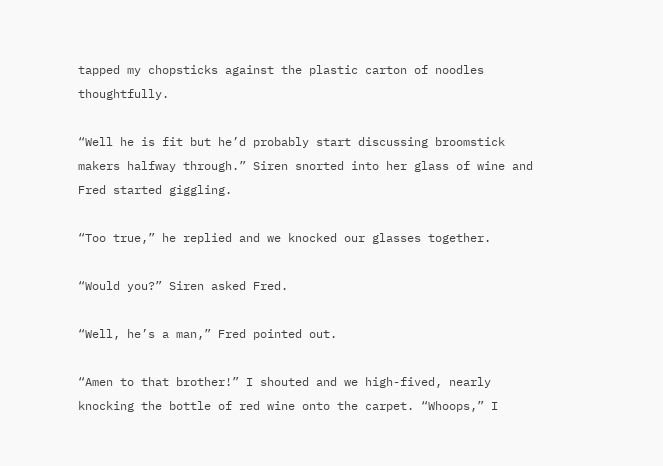tapped my chopsticks against the plastic carton of noodles thoughtfully.

“Well he is fit but he’d probably start discussing broomstick makers halfway through.” Siren snorted into her glass of wine and Fred started giggling.

“Too true,” he replied and we knocked our glasses together.

“Would you?” Siren asked Fred.

“Well, he’s a man,” Fred pointed out.

“Amen to that brother!” I shouted and we high-fived, nearly knocking the bottle of red wine onto the carpet. “Whoops,” I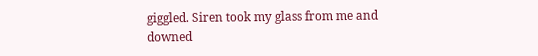giggled. Siren took my glass from me and downed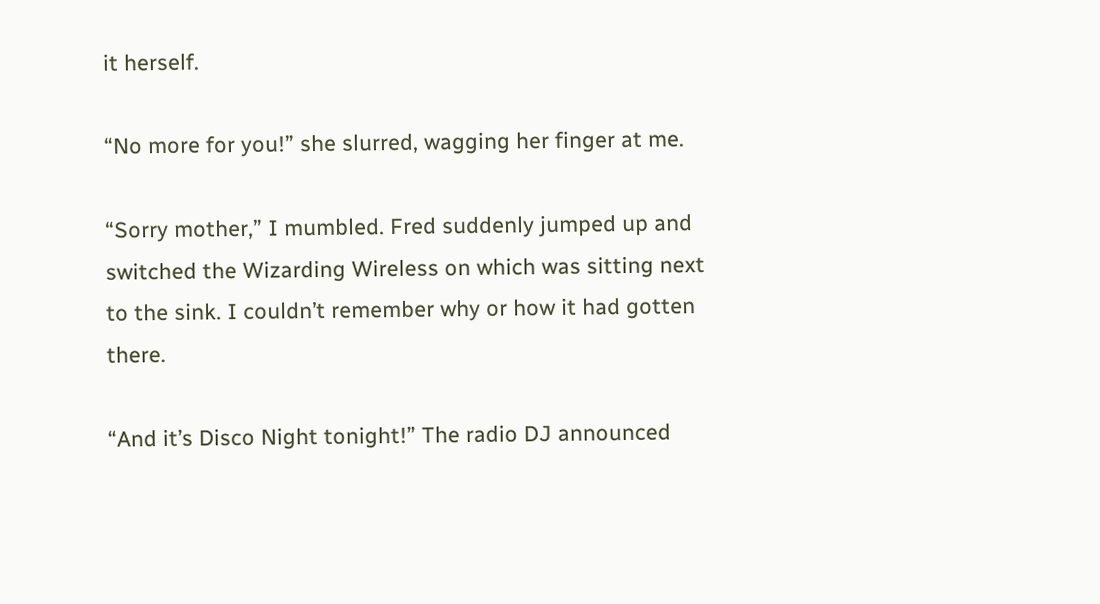it herself.

“No more for you!” she slurred, wagging her finger at me.

“Sorry mother,” I mumbled. Fred suddenly jumped up and switched the Wizarding Wireless on which was sitting next to the sink. I couldn’t remember why or how it had gotten there.

“And it’s Disco Night tonight!” The radio DJ announced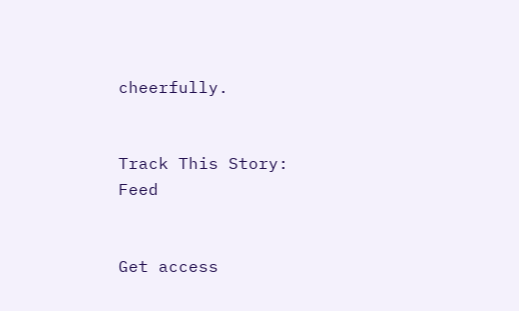cheerfully.


Track This Story:    Feed


Get access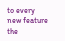to every new feature the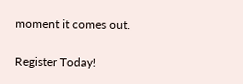moment it comes out.

Register Today!